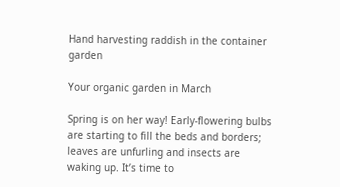Hand harvesting raddish in the container garden

Your organic garden in March

Spring is on her way! Early-flowering bulbs are starting to fill the beds and borders; leaves are unfurling and insects are waking up. It’s time to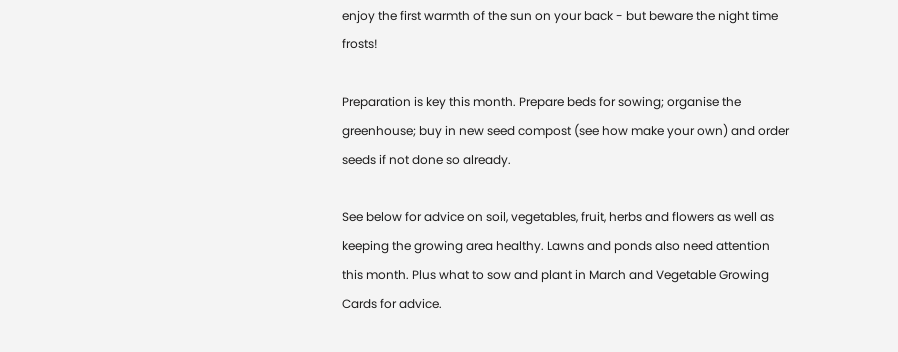enjoy the first warmth of the sun on your back - but beware the night time frosts!

Preparation is key this month. Prepare beds for sowing; organise the greenhouse; buy in new seed compost (see how make your own) and order seeds if not done so already.

See below for advice on soil, vegetables, fruit, herbs and flowers as well as keeping the growing area healthy. Lawns and ponds also need attention this month. Plus what to sow and plant in March and Vegetable Growing Cards for advice.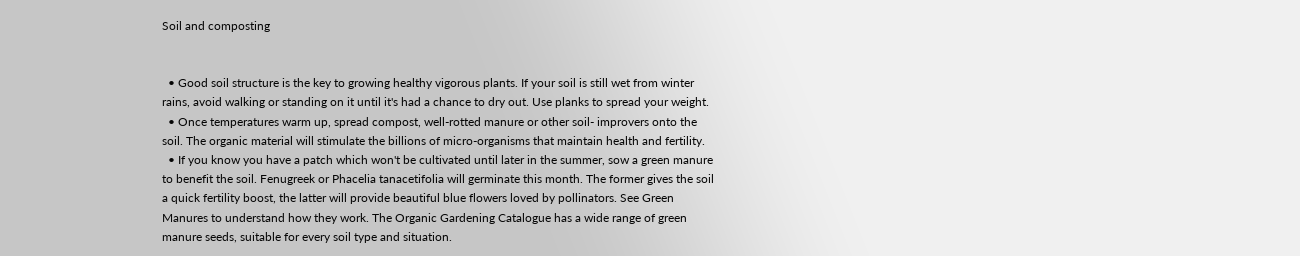Soil and composting


  • Good soil structure is the key to growing healthy vigorous plants. If your soil is still wet from winter rains, avoid walking or standing on it until it's had a chance to dry out. Use planks to spread your weight.
  • Once temperatures warm up, spread compost, well-rotted manure or other soil- improvers onto the soil. The organic material will stimulate the billions of micro-organisms that maintain health and fertility.
  • If you know you have a patch which won't be cultivated until later in the summer, sow a green manure to benefit the soil. Fenugreek or Phacelia tanacetifolia will germinate this month. The former gives the soil a quick fertility boost, the latter will provide beautiful blue flowers loved by pollinators. See Green Manures to understand how they work. The Organic Gardening Catalogue has a wide range of green manure seeds, suitable for every soil type and situation.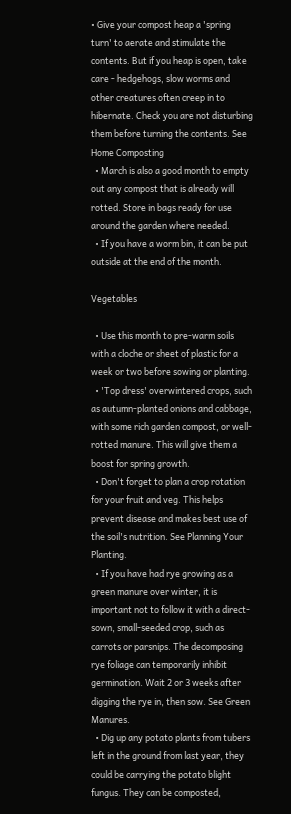• Give your compost heap a 'spring turn' to aerate and stimulate the contents. But if you heap is open, take care - hedgehogs, slow worms and other creatures often creep in to hibernate. Check you are not disturbing them before turning the contents. See Home Composting
  • March is also a good month to empty out any compost that is already will rotted. Store in bags ready for use around the garden where needed.
  • If you have a worm bin, it can be put outside at the end of the month.

Vegetables

  • Use this month to pre-warm soils with a cloche or sheet of plastic for a week or two before sowing or planting.
  • 'Top dress' overwintered crops, such as autumn-planted onions and cabbage, with some rich garden compost, or well-rotted manure. This will give them a boost for spring growth.
  • Don't forget to plan a crop rotation for your fruit and veg. This helps prevent disease and makes best use of the soil's nutrition. See Planning Your Planting.
  • If you have had rye growing as a green manure over winter, it is important not to follow it with a direct-sown, small-seeded crop, such as carrots or parsnips. The decomposing rye foliage can temporarily inhibit germination. Wait 2 or 3 weeks after digging the rye in, then sow. See Green Manures.
  • Dig up any potato plants from tubers left in the ground from last year, they could be carrying the potato blight fungus. They can be composted,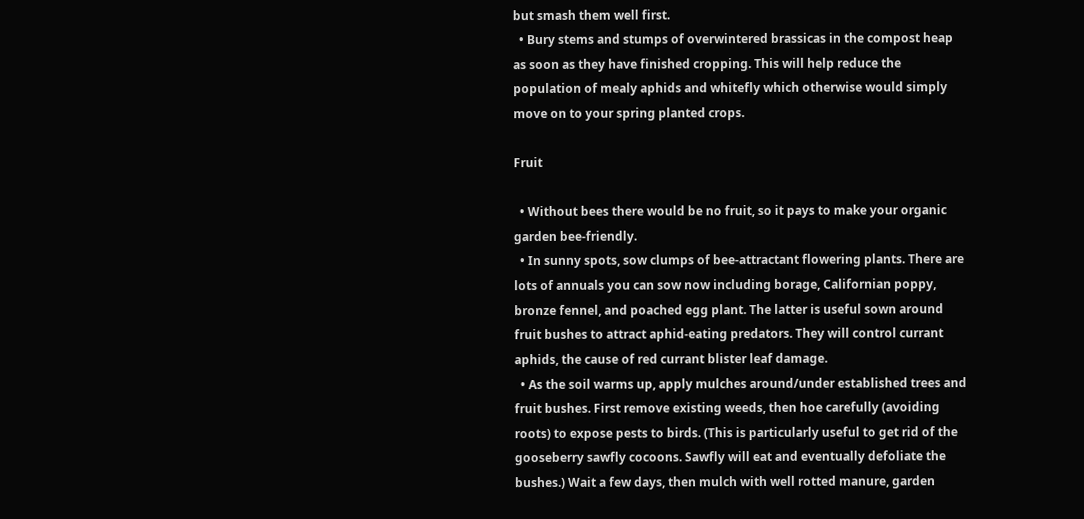but smash them well first.
  • Bury stems and stumps of overwintered brassicas in the compost heap as soon as they have finished cropping. This will help reduce the population of mealy aphids and whitefly which otherwise would simply move on to your spring planted crops.

Fruit

  • Without bees there would be no fruit, so it pays to make your organic garden bee-friendly.
  • In sunny spots, sow clumps of bee-attractant flowering plants. There are lots of annuals you can sow now including borage, Californian poppy, bronze fennel, and poached egg plant. The latter is useful sown around fruit bushes to attract aphid-eating predators. They will control currant aphids, the cause of red currant blister leaf damage.
  • As the soil warms up, apply mulches around/under established trees and fruit bushes. First remove existing weeds, then hoe carefully (avoiding roots) to expose pests to birds. (This is particularly useful to get rid of the gooseberry sawfly cocoons. Sawfly will eat and eventually defoliate the bushes.) Wait a few days, then mulch with well rotted manure, garden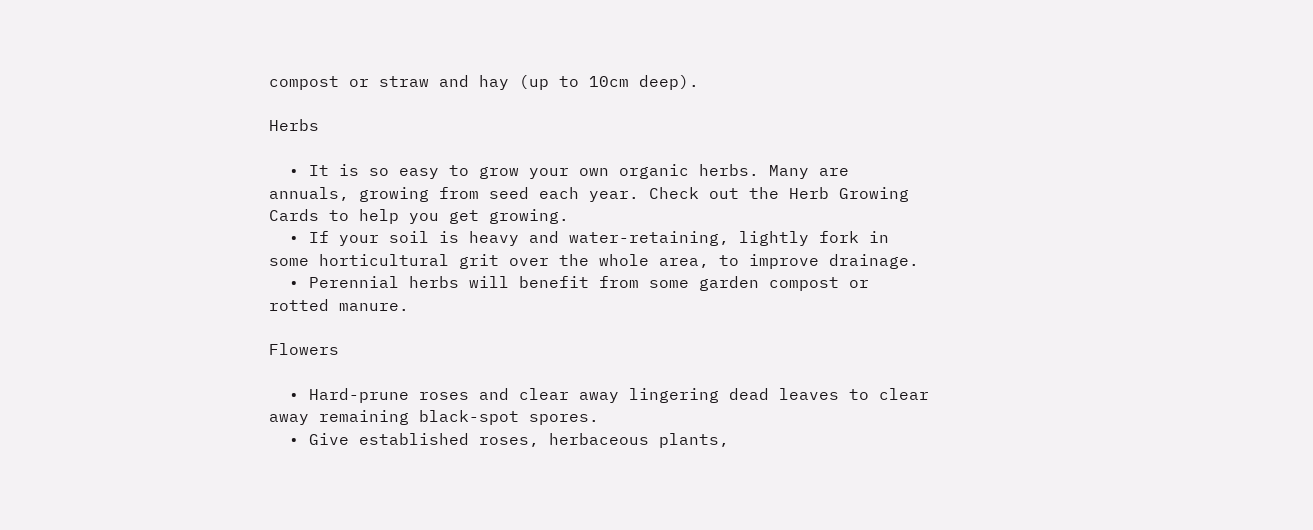compost or straw and hay (up to 10cm deep).

Herbs

  • It is so easy to grow your own organic herbs. Many are annuals, growing from seed each year. Check out the Herb Growing Cards to help you get growing.
  • If your soil is heavy and water-retaining, lightly fork in some horticultural grit over the whole area, to improve drainage.
  • Perennial herbs will benefit from some garden compost or rotted manure.

Flowers

  • Hard-prune roses and clear away lingering dead leaves to clear away remaining black-spot spores.
  • Give established roses, herbaceous plants,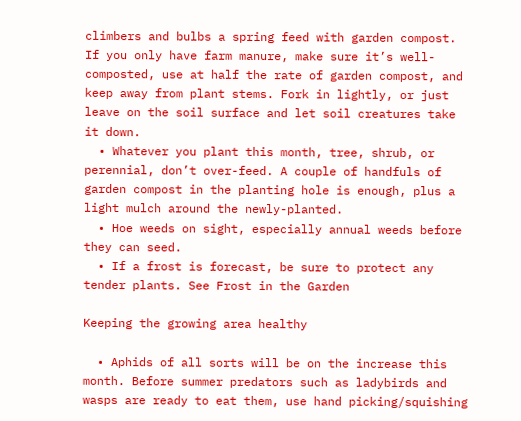climbers and bulbs a spring feed with garden compost. If you only have farm manure, make sure it’s well-composted, use at half the rate of garden compost, and keep away from plant stems. Fork in lightly, or just leave on the soil surface and let soil creatures take it down.
  • Whatever you plant this month, tree, shrub, or perennial, don’t over-feed. A couple of handfuls of garden compost in the planting hole is enough, plus a light mulch around the newly-planted.
  • Hoe weeds on sight, especially annual weeds before they can seed.
  • If a frost is forecast, be sure to protect any tender plants. See Frost in the Garden

Keeping the growing area healthy

  • Aphids of all sorts will be on the increase this month. Before summer predators such as ladybirds and wasps are ready to eat them, use hand picking/squishing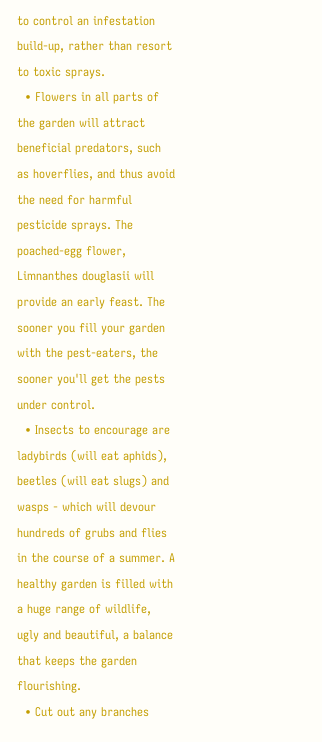to control an infestation build-up, rather than resort to toxic sprays.
  • Flowers in all parts of the garden will attract beneficial predators, such as hoverflies, and thus avoid the need for harmful pesticide sprays. The poached-egg flower, Limnanthes douglasii will provide an early feast. The sooner you fill your garden with the pest-eaters, the sooner you'll get the pests under control.
  • Insects to encourage are ladybirds (will eat aphids), beetles (will eat slugs) and wasps - which will devour hundreds of grubs and flies in the course of a summer. A healthy garden is filled with a huge range of wildlife, ugly and beautiful, a balance that keeps the garden flourishing.
  • Cut out any branches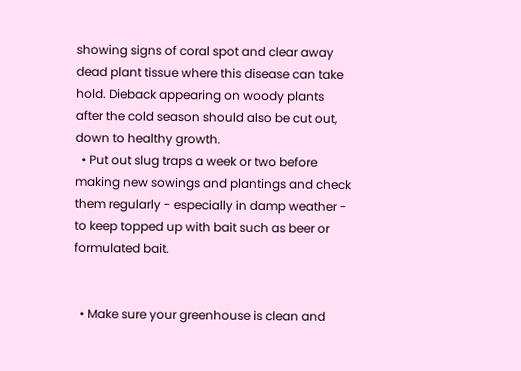showing signs of coral spot and clear away dead plant tissue where this disease can take hold. Dieback appearing on woody plants after the cold season should also be cut out, down to healthy growth.
  • Put out slug traps a week or two before making new sowings and plantings and check them regularly - especially in damp weather - to keep topped up with bait such as beer or formulated bait.


  • Make sure your greenhouse is clean and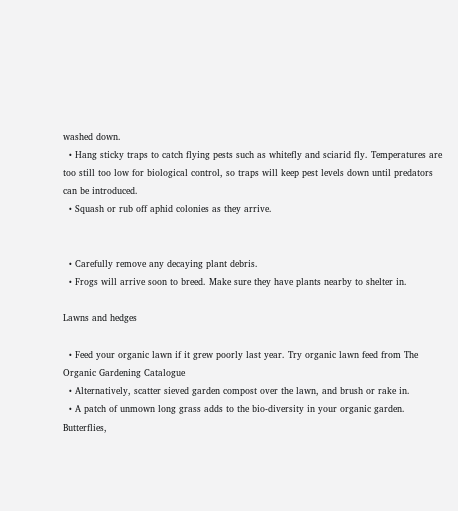washed down.
  • Hang sticky traps to catch flying pests such as whitefly and sciarid fly. Temperatures are too still too low for biological control, so traps will keep pest levels down until predators can be introduced.
  • Squash or rub off aphid colonies as they arrive.


  • Carefully remove any decaying plant debris.
  • Frogs will arrive soon to breed. Make sure they have plants nearby to shelter in.

Lawns and hedges

  • Feed your organic lawn if it grew poorly last year. Try organic lawn feed from The Organic Gardening Catalogue
  • Alternatively, scatter sieved garden compost over the lawn, and brush or rake in.
  • A patch of unmown long grass adds to the bio-diversity in your organic garden. Butterflies,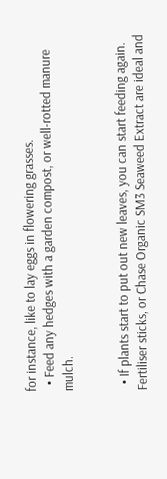for instance, like to lay eggs in flowering grasses.
  • Feed any hedges with a garden compost, or well-rotted manure mulch.


  • If plants start to put out new leaves, you can start feeding again. Fertiliser sticks, or Chase Organic SM3 Seaweed Extract are ideal and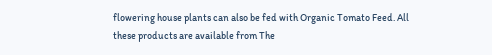flowering house plants can also be fed with Organic Tomato Feed. All these products are available from The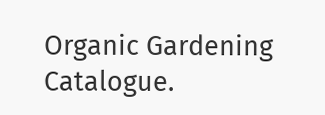Organic Gardening Catalogue.